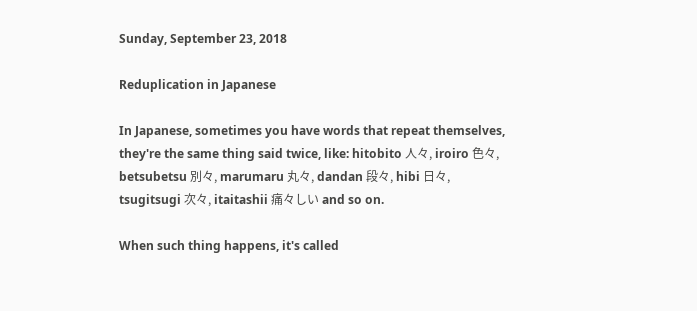Sunday, September 23, 2018

Reduplication in Japanese

In Japanese, sometimes you have words that repeat themselves, they're the same thing said twice, like: hitobito 人々, iroiro 色々, betsubetsu 別々, marumaru 丸々, dandan 段々, hibi 日々, tsugitsugi 次々, itaitashii 痛々しい and so on.

When such thing happens, it's called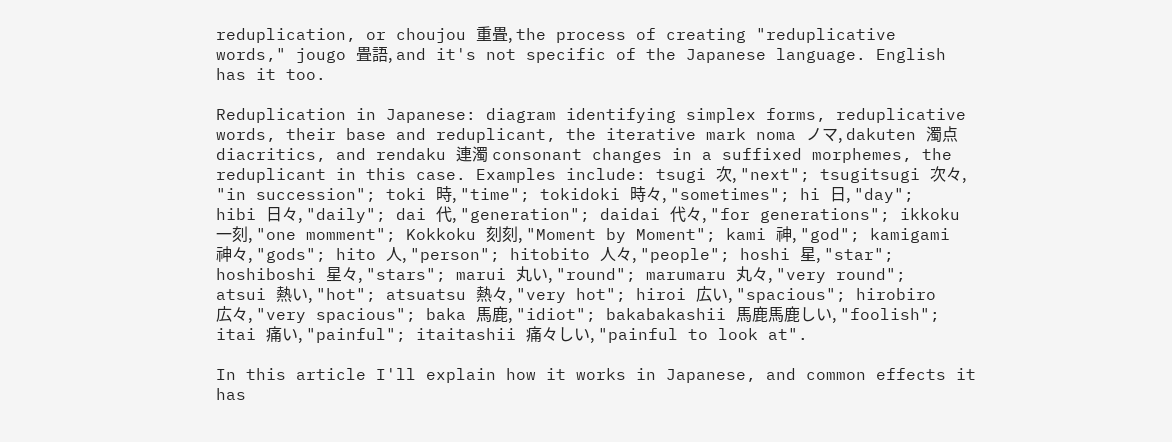reduplication, or choujou 重畳, the process of creating "reduplicative words," jougo 畳語, and it's not specific of the Japanese language. English has it too.

Reduplication in Japanese: diagram identifying simplex forms, reduplicative words, their base and reduplicant, the iterative mark noma ノマ, dakuten 濁点 diacritics, and rendaku 連濁 consonant changes in a suffixed morphemes, the reduplicant in this case. Examples include: tsugi 次, "next"; tsugitsugi 次々, "in succession"; toki 時, "time"; tokidoki 時々, "sometimes"; hi 日, "day"; hibi 日々, "daily"; dai 代, "generation"; daidai 代々, "for generations"; ikkoku 一刻, "one momment"; Kokkoku 刻刻, "Moment by Moment"; kami 神, "god"; kamigami 神々, "gods"; hito 人, "person"; hitobito 人々, "people"; hoshi 星, "star"; hoshiboshi 星々, "stars"; marui 丸い, "round"; marumaru 丸々, "very round"; atsui 熱い, "hot"; atsuatsu 熱々, "very hot"; hiroi 広い, "spacious"; hirobiro 広々, "very spacious"; baka 馬鹿, "idiot"; bakabakashii 馬鹿馬鹿しい, "foolish"; itai 痛い, "painful"; itaitashii 痛々しい, "painful to look at".

In this article I'll explain how it works in Japanese, and common effects it has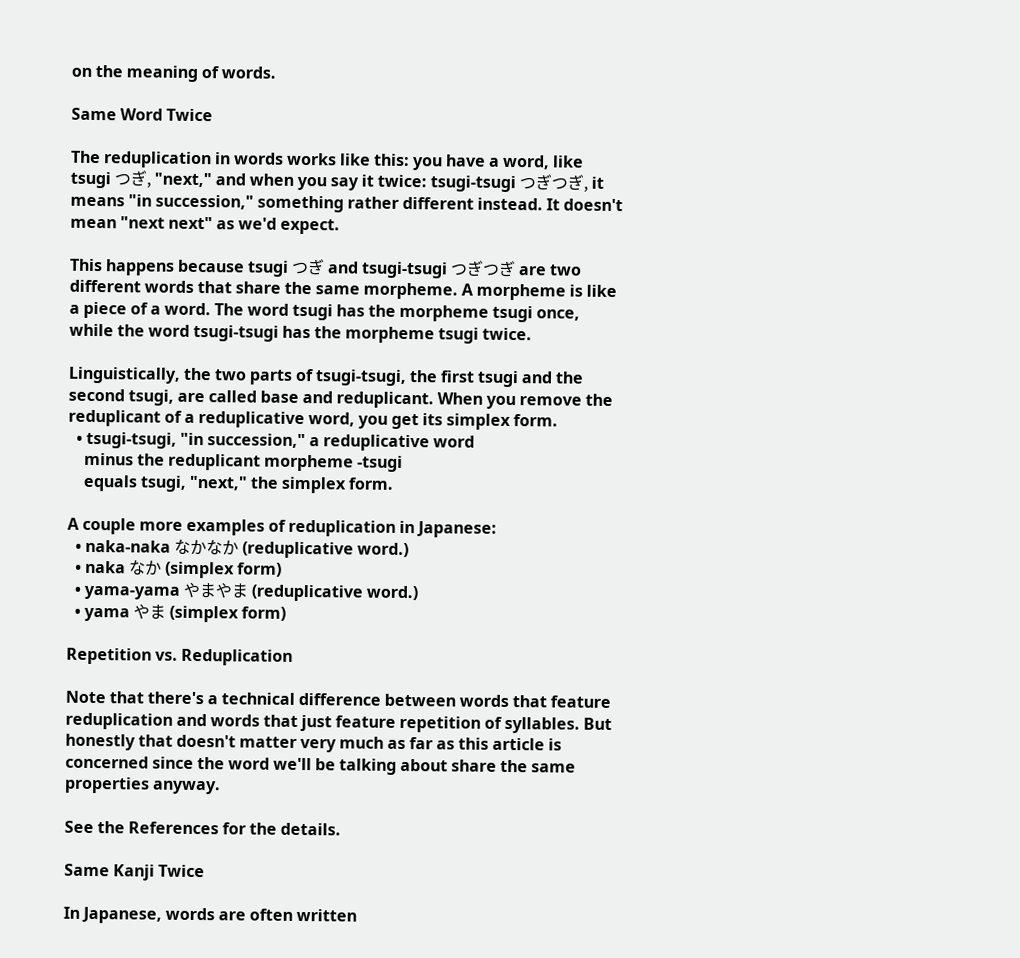on the meaning of words.

Same Word Twice

The reduplication in words works like this: you have a word, like tsugi つぎ, "next," and when you say it twice: tsugi-tsugi つぎつぎ, it means "in succession," something rather different instead. It doesn't mean "next next" as we'd expect.

This happens because tsugi つぎ and tsugi-tsugi つぎつぎ are two different words that share the same morpheme. A morpheme is like a piece of a word. The word tsugi has the morpheme tsugi once, while the word tsugi-tsugi has the morpheme tsugi twice.

Linguistically, the two parts of tsugi-tsugi, the first tsugi and the second tsugi, are called base and reduplicant. When you remove the reduplicant of a reduplicative word, you get its simplex form.
  • tsugi-tsugi, "in succession," a reduplicative word
    minus the reduplicant morpheme -tsugi
    equals tsugi, "next," the simplex form.

A couple more examples of reduplication in Japanese:
  • naka-naka なかなか (reduplicative word.)
  • naka なか (simplex form)
  • yama-yama やまやま (reduplicative word.)
  • yama やま (simplex form)

Repetition vs. Reduplication

Note that there's a technical difference between words that feature reduplication and words that just feature repetition of syllables. But honestly that doesn't matter very much as far as this article is concerned since the word we'll be talking about share the same properties anyway.

See the References for the details.

Same Kanji Twice

In Japanese, words are often written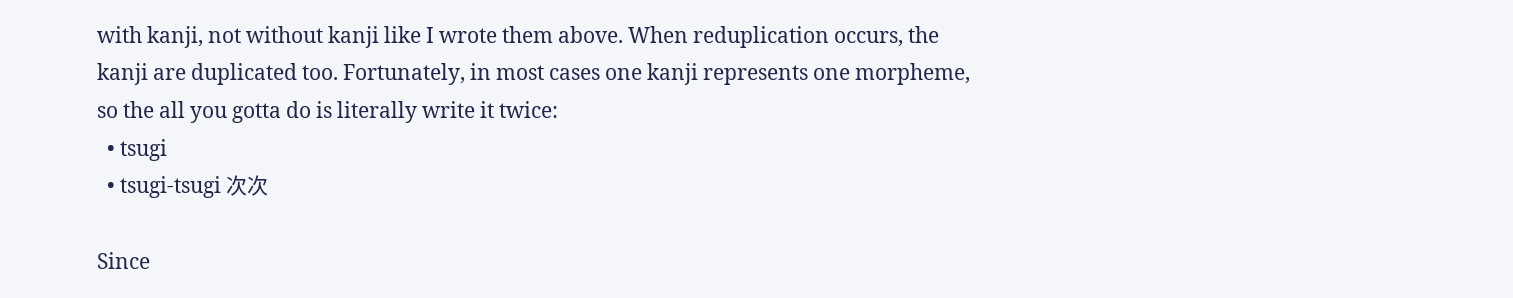with kanji, not without kanji like I wrote them above. When reduplication occurs, the kanji are duplicated too. Fortunately, in most cases one kanji represents one morpheme, so the all you gotta do is literally write it twice:
  • tsugi
  • tsugi-tsugi 次次

Since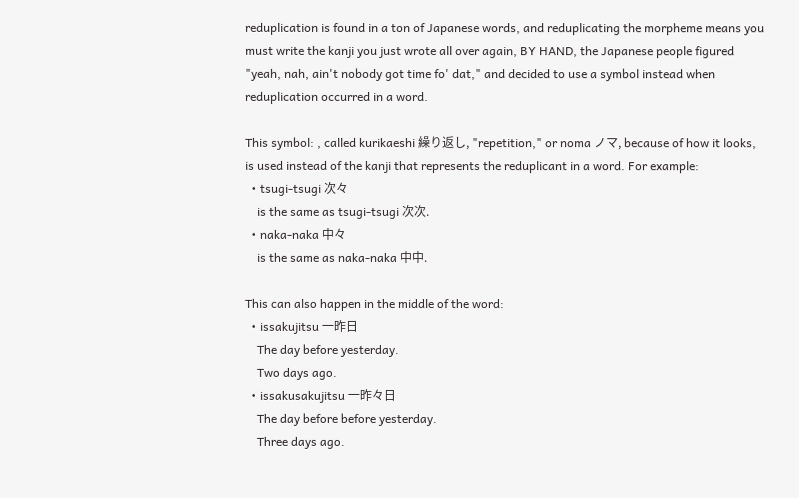reduplication is found in a ton of Japanese words, and reduplicating the morpheme means you must write the kanji you just wrote all over again, BY HAND, the Japanese people figured "yeah, nah, ain't nobody got time fo' dat," and decided to use a symbol instead when reduplication occurred in a word.

This symbol: , called kurikaeshi 繰り返し, "repetition," or noma ノマ, because of how it looks, is used instead of the kanji that represents the reduplicant in a word. For example:
  • tsugi-tsugi 次々
    is the same as tsugi-tsugi 次次.
  • naka-naka 中々
    is the same as naka-naka 中中.

This can also happen in the middle of the word:
  • issakujitsu 一昨日
    The day before yesterday.
    Two days ago.
  • issakusakujitsu 一昨々日
    The day before before yesterday.
    Three days ago.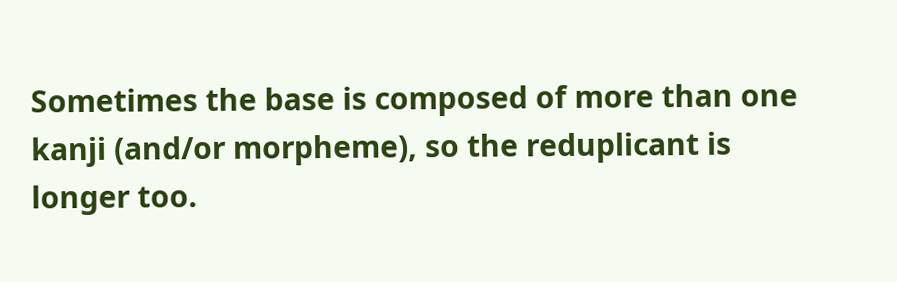Sometimes the base is composed of more than one kanji (and/or morpheme), so the reduplicant is longer too.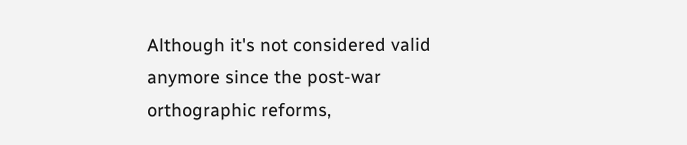Although it's not considered valid anymore since the post-war orthographic reforms,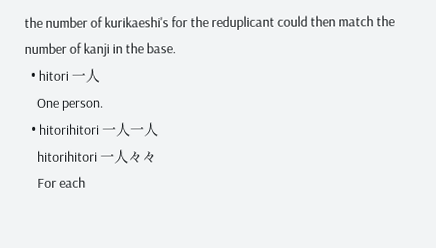the number of kurikaeshi's for the reduplicant could then match the number of kanji in the base.
  • hitori 一人
    One person.
  • hitorihitori 一人一人
    hitorihitori 一人々々
    For each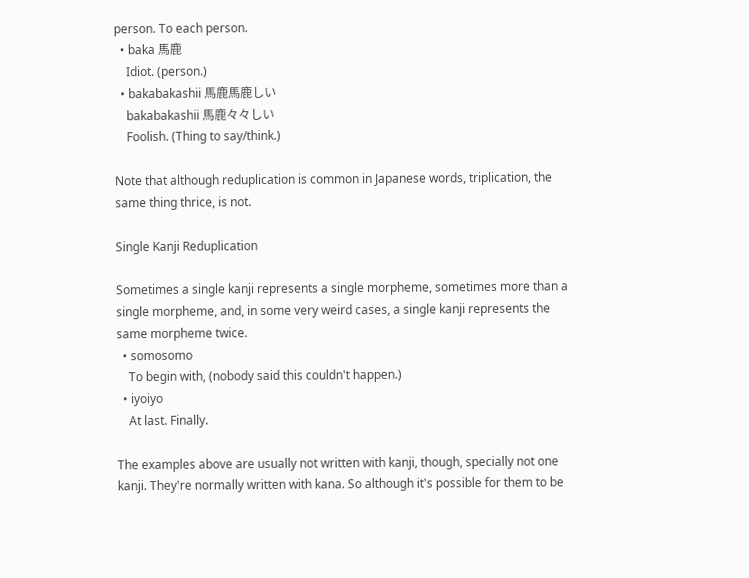person. To each person.
  • baka 馬鹿
    Idiot. (person.)
  • bakabakashii 馬鹿馬鹿しい
    bakabakashii 馬鹿々々しい
    Foolish. (Thing to say/think.)

Note that although reduplication is common in Japanese words, triplication, the same thing thrice, is not.

Single Kanji Reduplication

Sometimes a single kanji represents a single morpheme, sometimes more than a single morpheme, and, in some very weird cases, a single kanji represents the same morpheme twice.
  • somosomo
    To begin with, (nobody said this couldn't happen.)
  • iyoiyo
    At last. Finally.

The examples above are usually not written with kanji, though, specially not one kanji. They're normally written with kana. So although it's possible for them to be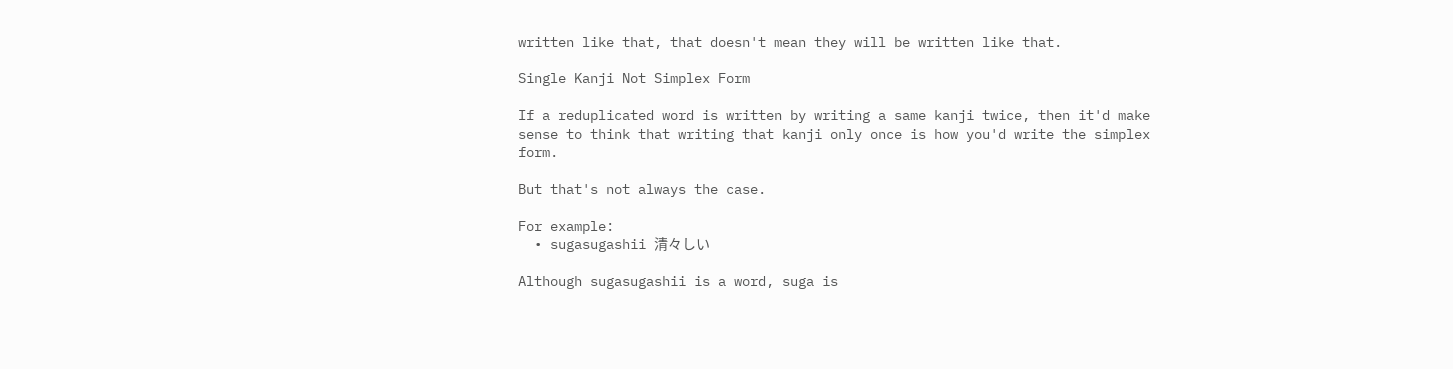written like that, that doesn't mean they will be written like that.

Single Kanji Not Simplex Form

If a reduplicated word is written by writing a same kanji twice, then it'd make sense to think that writing that kanji only once is how you'd write the simplex form.

But that's not always the case.

For example:
  • sugasugashii 清々しい

Although sugasugashii is a word, suga is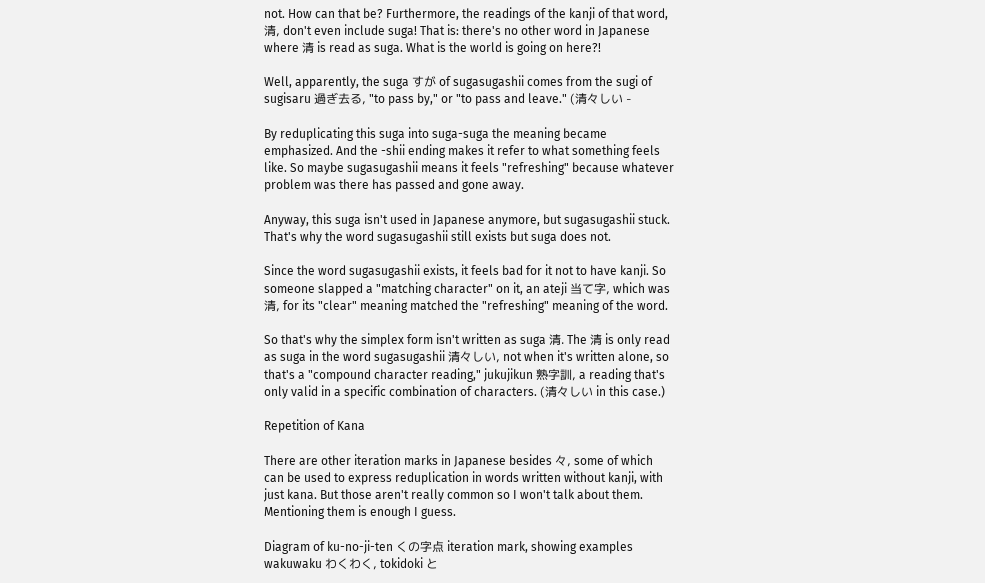not. How can that be? Furthermore, the readings of the kanji of that word, 清, don't even include suga! That is: there's no other word in Japanese where 清 is read as suga. What is the world is going on here?!

Well, apparently, the suga すが of sugasugashii comes from the sugi of sugisaru 過ぎ去る, "to pass by," or "to pass and leave." (清々しい -

By reduplicating this suga into suga-suga the meaning became emphasized. And the -shii ending makes it refer to what something feels like. So maybe sugasugashii means it feels "refreshing" because whatever problem was there has passed and gone away.

Anyway, this suga isn't used in Japanese anymore, but sugasugashii stuck. That's why the word sugasugashii still exists but suga does not.

Since the word sugasugashii exists, it feels bad for it not to have kanji. So someone slapped a "matching character" on it, an ateji 当て字, which was 清, for its "clear" meaning matched the "refreshing" meaning of the word.

So that's why the simplex form isn't written as suga 清. The 清 is only read as suga in the word sugasugashii 清々しい, not when it's written alone, so that's a "compound character reading," jukujikun 熟字訓, a reading that's only valid in a specific combination of characters. (清々しい in this case.)

Repetition of Kana

There are other iteration marks in Japanese besides 々, some of which can be used to express reduplication in words written without kanji, with just kana. But those aren't really common so I won't talk about them. Mentioning them is enough I guess.

Diagram of ku-no-ji-ten くの字点 iteration mark, showing examples wakuwaku わくわく, tokidoki と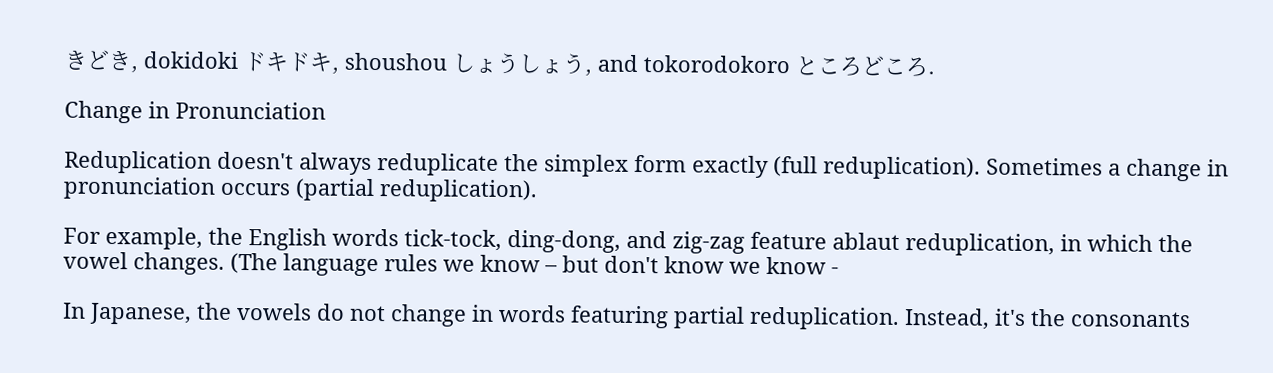きどき, dokidoki ドキドキ, shoushou しょうしょう, and tokorodokoro ところどころ.

Change in Pronunciation

Reduplication doesn't always reduplicate the simplex form exactly (full reduplication). Sometimes a change in pronunciation occurs (partial reduplication).

For example, the English words tick-tock, ding-dong, and zig-zag feature ablaut reduplication, in which the vowel changes. (The language rules we know – but don't know we know -

In Japanese, the vowels do not change in words featuring partial reduplication. Instead, it's the consonants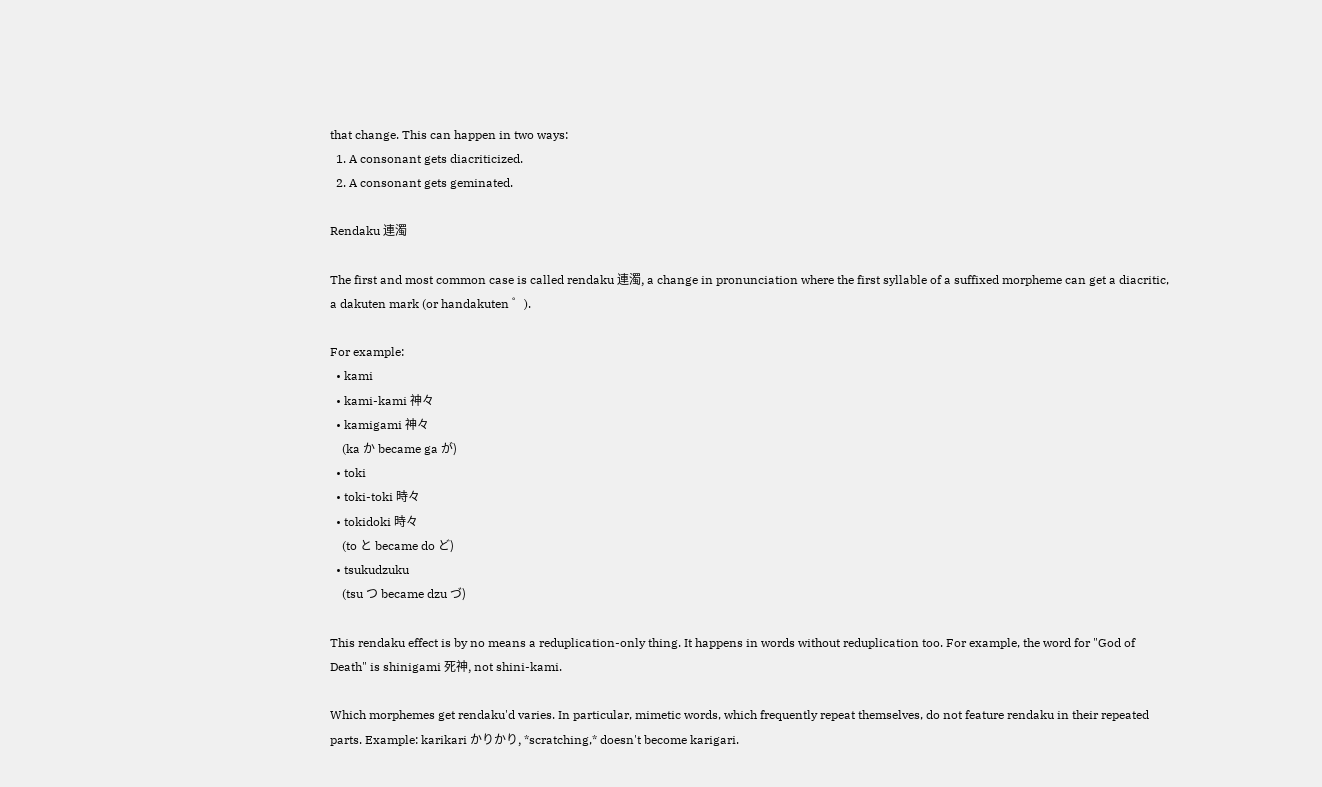that change. This can happen in two ways:
  1. A consonant gets diacriticized.
  2. A consonant gets geminated.

Rendaku 連濁

The first and most common case is called rendaku 連濁, a change in pronunciation where the first syllable of a suffixed morpheme can get a diacritic, a dakuten mark (or handakuten ゜).

For example:
  • kami
  • kami-kami 神々
  • kamigami 神々
    (ka か became ga が)
  • toki
  • toki-toki 時々
  • tokidoki 時々
    (to と became do ど)
  • tsukudzuku
    (tsu つ became dzu づ)

This rendaku effect is by no means a reduplication-only thing. It happens in words without reduplication too. For example, the word for "God of Death" is shinigami 死神, not shini-kami.

Which morphemes get rendaku'd varies. In particular, mimetic words, which frequently repeat themselves, do not feature rendaku in their repeated parts. Example: karikari かりかり, *scratching,* doesn't become karigari.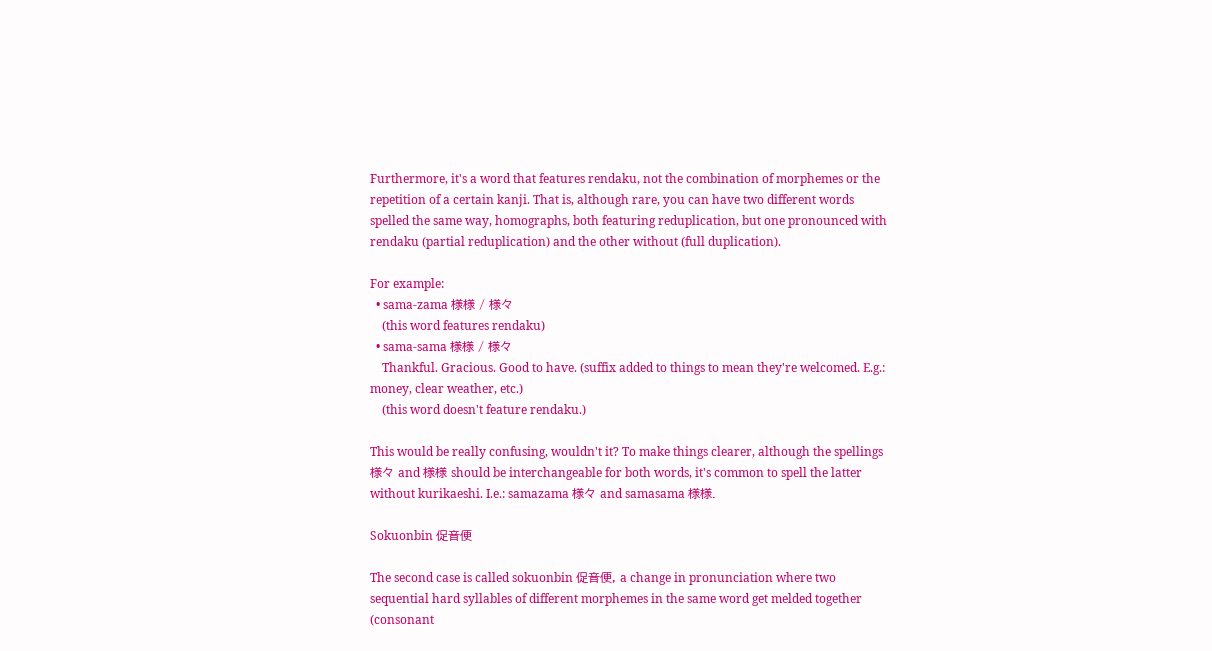Furthermore, it's a word that features rendaku, not the combination of morphemes or the repetition of a certain kanji. That is, although rare, you can have two different words spelled the same way, homographs, both featuring reduplication, but one pronounced with rendaku (partial reduplication) and the other without (full duplication).

For example:
  • sama-zama 様様 / 様々
    (this word features rendaku)
  • sama-sama 様様 / 様々
    Thankful. Gracious. Good to have. (suffix added to things to mean they're welcomed. E.g.: money, clear weather, etc.)
    (this word doesn't feature rendaku.)

This would be really confusing, wouldn't it? To make things clearer, although the spellings 様々 and 様様 should be interchangeable for both words, it's common to spell the latter without kurikaeshi. I.e.: samazama 様々 and samasama 様様.

Sokuonbin 促音便

The second case is called sokuonbin 促音便, a change in pronunciation where two sequential hard syllables of different morphemes in the same word get melded together (consonant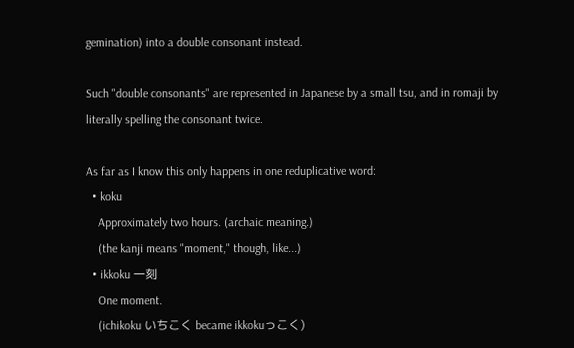gemination) into a double consonant instead.

Such "double consonants" are represented in Japanese by a small tsu, and in romaji by literally spelling the consonant twice.

As far as I know this only happens in one reduplicative word:
  • koku
    Approximately two hours. (archaic meaning.)
    (the kanji means "moment," though, like...)
  • ikkoku 一刻
    One moment.
    (ichikoku いちこく became ikkokuっこく)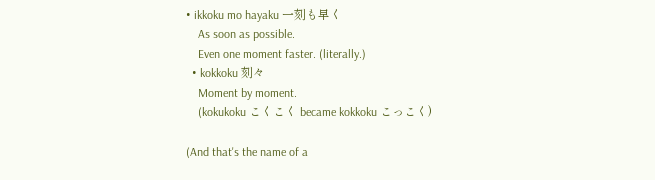• ikkoku mo hayaku 一刻も早く
    As soon as possible.
    Even one moment faster. (literally.)
  • kokkoku 刻々
    Moment by moment.
    (kokukoku こくこく became kokkoku こっこく)

(And that's the name of a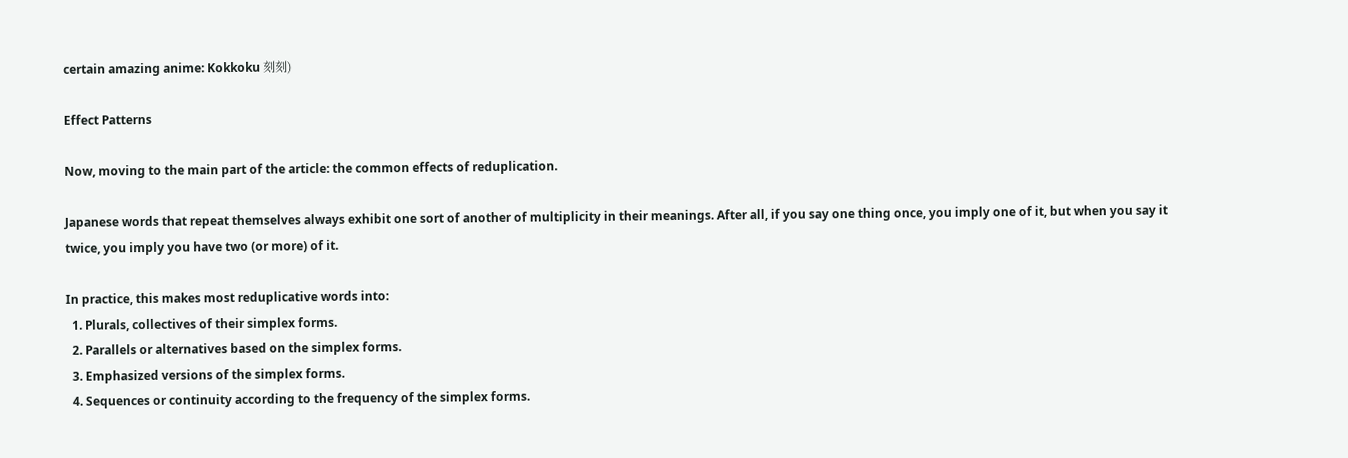certain amazing anime: Kokkoku 刻刻)

Effect Patterns

Now, moving to the main part of the article: the common effects of reduplication.

Japanese words that repeat themselves always exhibit one sort of another of multiplicity in their meanings. After all, if you say one thing once, you imply one of it, but when you say it twice, you imply you have two (or more) of it.

In practice, this makes most reduplicative words into:
  1. Plurals, collectives of their simplex forms.
  2. Parallels or alternatives based on the simplex forms.
  3. Emphasized versions of the simplex forms.
  4. Sequences or continuity according to the frequency of the simplex forms.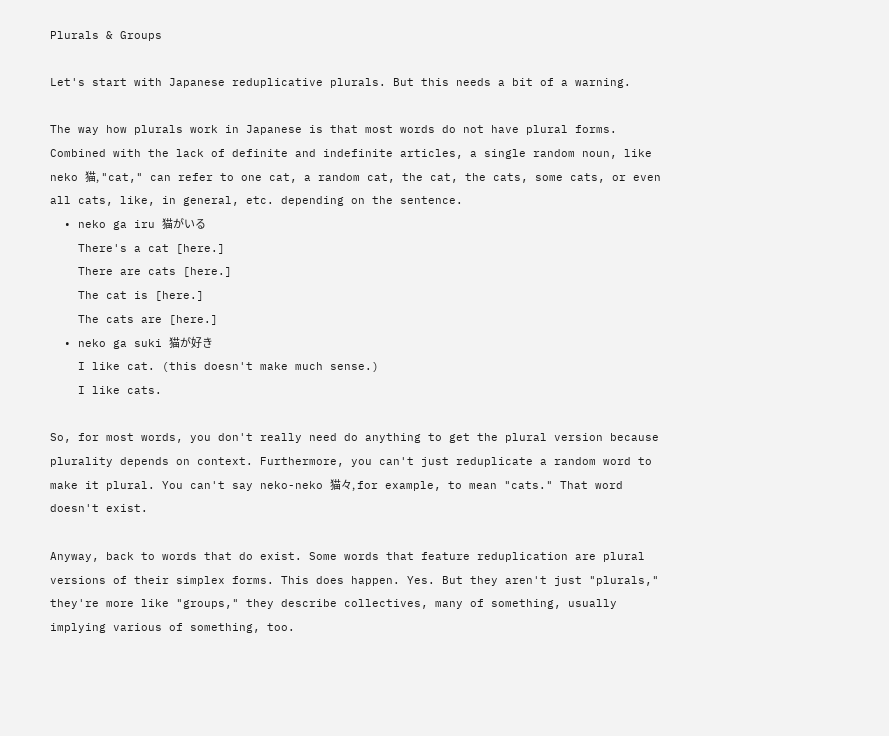Plurals & Groups

Let's start with Japanese reduplicative plurals. But this needs a bit of a warning.

The way how plurals work in Japanese is that most words do not have plural forms. Combined with the lack of definite and indefinite articles, a single random noun, like neko 猫, "cat," can refer to one cat, a random cat, the cat, the cats, some cats, or even all cats, like, in general, etc. depending on the sentence.
  • neko ga iru 猫がいる
    There's a cat [here.]
    There are cats [here.]
    The cat is [here.]
    The cats are [here.]
  • neko ga suki 猫が好き
    I like cat. (this doesn't make much sense.)
    I like cats.

So, for most words, you don't really need do anything to get the plural version because plurality depends on context. Furthermore, you can't just reduplicate a random word to make it plural. You can't say neko-neko 猫々, for example, to mean "cats." That word doesn't exist.

Anyway, back to words that do exist. Some words that feature reduplication are plural versions of their simplex forms. This does happen. Yes. But they aren't just "plurals," they're more like "groups," they describe collectives, many of something, usually implying various of something, too.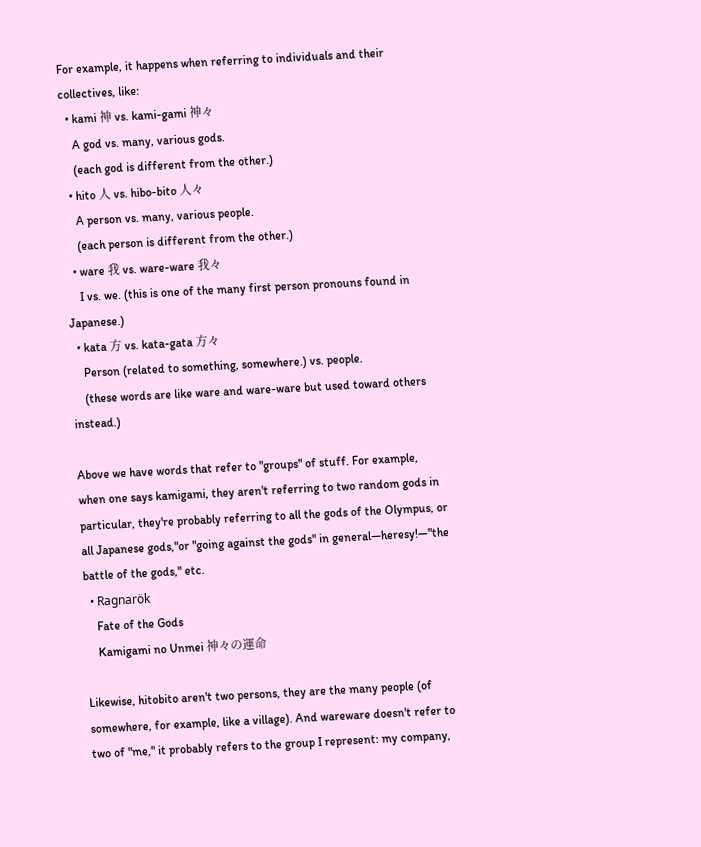For example, it happens when referring to individuals and their collectives, like:
  • kami 神 vs. kami-gami 神々
    A god vs. many, various gods.
    (each god is different from the other.)
  • hito 人 vs. hibo-bito 人々
    A person vs. many, various people.
    (each person is different from the other.)
  • ware 我 vs. ware-ware 我々
    I vs. we. (this is one of the many first person pronouns found in Japanese.)
  • kata 方 vs. kata-gata 方々
    Person (related to something, somewhere.) vs. people.
    (these words are like ware and ware-ware but used toward others instead.)

Above we have words that refer to "groups" of stuff. For example, when one says kamigami, they aren't referring to two random gods in particular, they're probably referring to all the gods of the Olympus, or all Japanese gods,"or "going against the gods" in general—heresy!—"the battle of the gods," etc.
  • Ragnarök
    Fate of the Gods
    Kamigami no Unmei 神々の運命

Likewise, hitobito aren't two persons, they are the many people (of somewhere, for example, like a village). And wareware doesn't refer to two of "me," it probably refers to the group I represent: my company,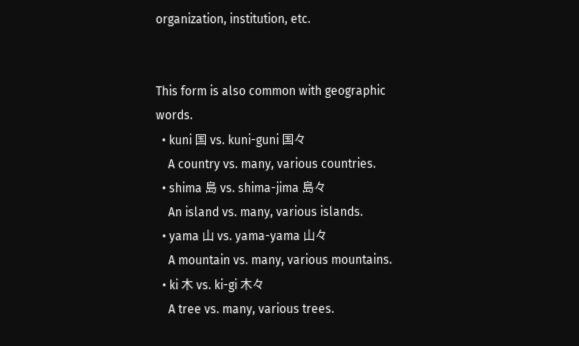organization, institution, etc.


This form is also common with geographic words.
  • kuni 国 vs. kuni-guni 国々
    A country vs. many, various countries.
  • shima 島 vs. shima-jima 島々
    An island vs. many, various islands.
  • yama 山 vs. yama-yama 山々
    A mountain vs. many, various mountains.
  • ki 木 vs. ki-gi 木々
    A tree vs. many, various trees.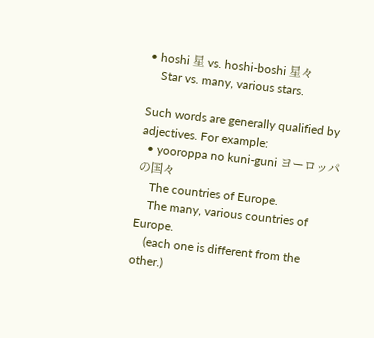• hoshi 星 vs. hoshi-boshi 星々
    Star vs. many, various stars.

Such words are generally qualified by adjectives. For example:
  • yooroppa no kuni-guni ヨーロッパの国々
    The countries of Europe.
    The many, various countries of Europe.
    (each one is different from the other.)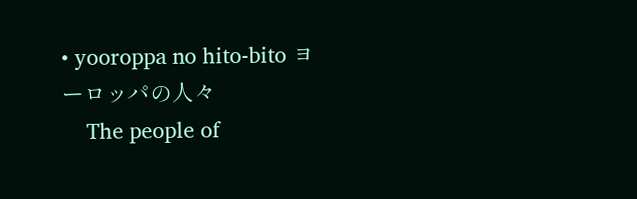• yooroppa no hito-bito ヨーロッパの人々
    The people of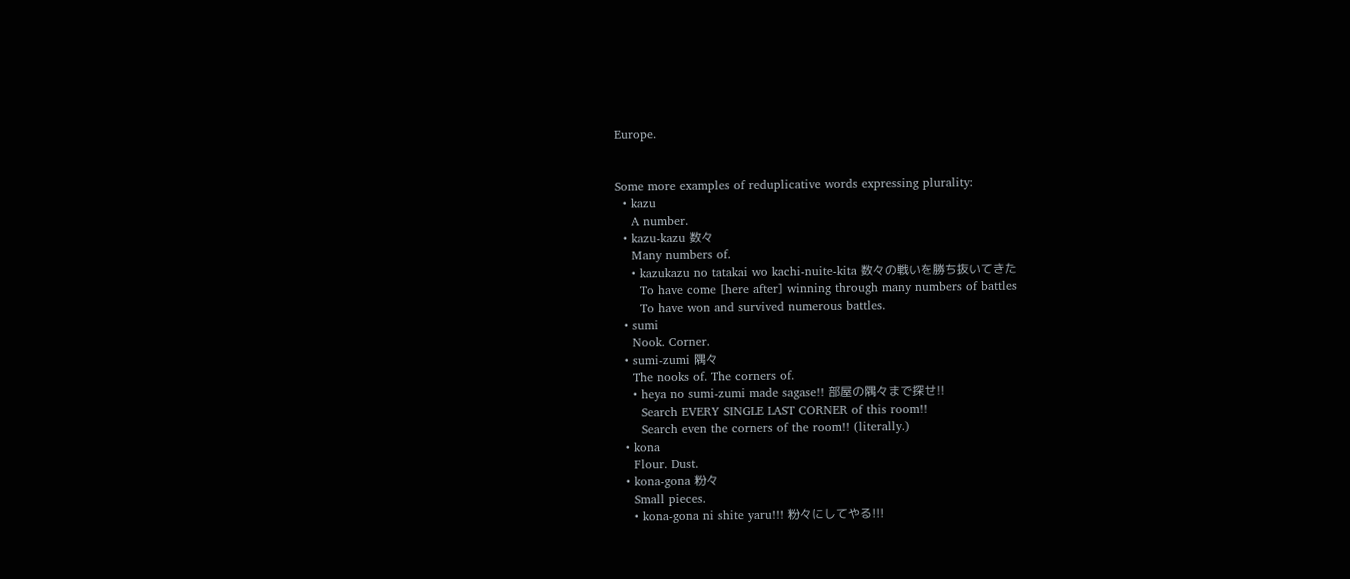Europe.


Some more examples of reduplicative words expressing plurality:
  • kazu
    A number.
  • kazu-kazu 数々
    Many numbers of.
    • kazukazu no tatakai wo kachi-nuite-kita 数々の戦いを勝ち抜いてきた
      To have come [here after] winning through many numbers of battles
      To have won and survived numerous battles.
  • sumi
    Nook. Corner.
  • sumi-zumi 隅々
    The nooks of. The corners of.
    • heya no sumi-zumi made sagase!! 部屋の隅々まで探せ!!
      Search EVERY SINGLE LAST CORNER of this room!!
      Search even the corners of the room!! (literally.)
  • kona
    Flour. Dust.
  • kona-gona 粉々
    Small pieces.
    • kona-gona ni shite yaru!!! 粉々にしてやる!!!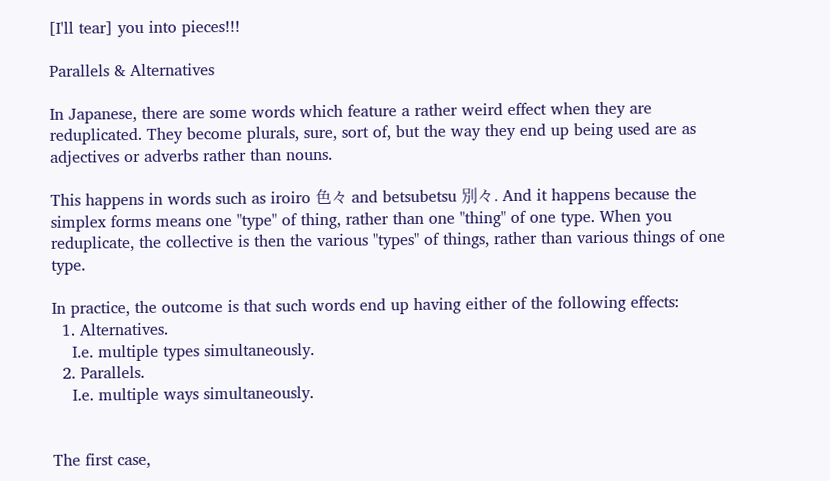[I'll tear] you into pieces!!!

Parallels & Alternatives

In Japanese, there are some words which feature a rather weird effect when they are reduplicated. They become plurals, sure, sort of, but the way they end up being used are as adjectives or adverbs rather than nouns.

This happens in words such as iroiro 色々 and betsubetsu 別々. And it happens because the simplex forms means one "type" of thing, rather than one "thing" of one type. When you reduplicate, the collective is then the various "types" of things, rather than various things of one type.

In practice, the outcome is that such words end up having either of the following effects:
  1. Alternatives.
    I.e. multiple types simultaneously.
  2. Parallels.
    I.e. multiple ways simultaneously.


The first case,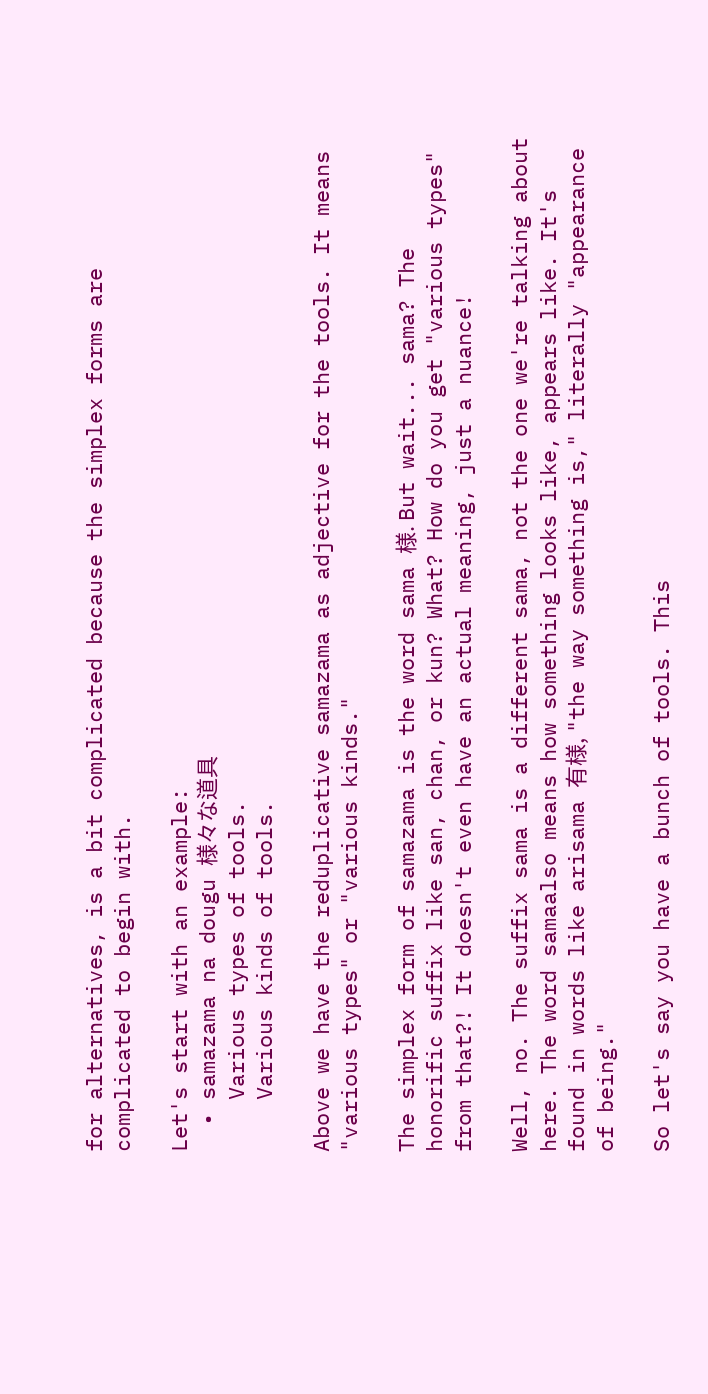for alternatives, is a bit complicated because the simplex forms are complicated to begin with.

Let's start with an example:
  • samazama na dougu 様々な道具
    Various types of tools.
    Various kinds of tools.

Above we have the reduplicative samazama as adjective for the tools. It means "various types" or "various kinds."

The simplex form of samazama is the word sama 様. But wait... sama? The honorific suffix like san, chan, or kun? What? How do you get "various types" from that?! It doesn't even have an actual meaning, just a nuance!

Well, no. The suffix sama is a different sama, not the one we're talking about here. The word samaalso means how something looks like, appears like. It's found in words like arisama 有様, "the way something is," literally "appearance of being."

So let's say you have a bunch of tools. This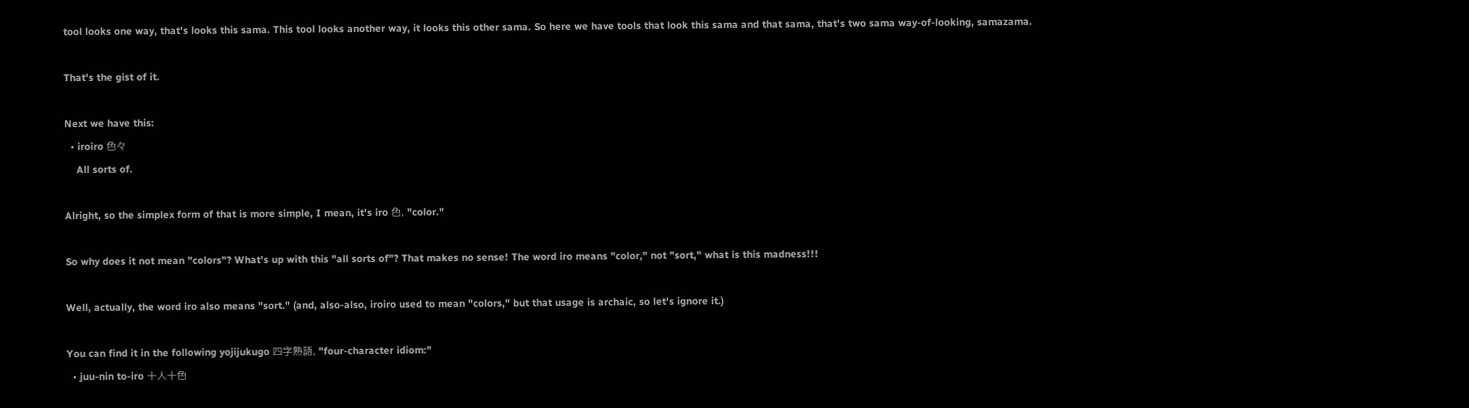tool looks one way, that's looks this sama. This tool looks another way, it looks this other sama. So here we have tools that look this sama and that sama, that's two sama way-of-looking, samazama.

That's the gist of it.

Next we have this:
  • iroiro 色々
    All sorts of.

Alright, so the simplex form of that is more simple, I mean, it's iro 色, "color."

So why does it not mean "colors"? What's up with this "all sorts of"? That makes no sense! The word iro means "color," not "sort," what is this madness!!!

Well, actually, the word iro also means "sort." (and, also-also, iroiro used to mean "colors," but that usage is archaic, so let's ignore it.)

You can find it in the following yojijukugo 四字熟語, "four-character idiom:"
  • juu-nin to-iro 十人十色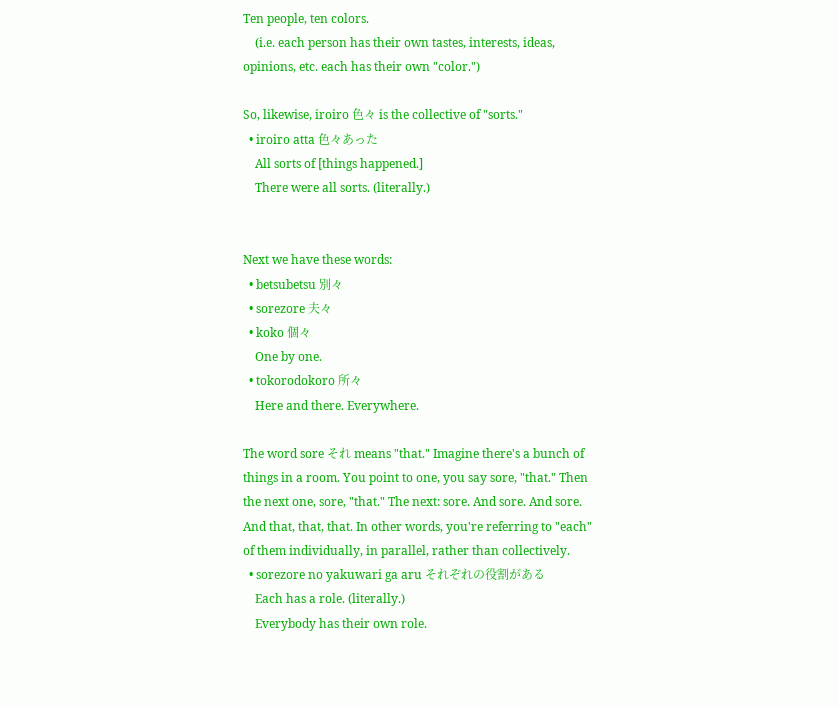Ten people, ten colors.
    (i.e. each person has their own tastes, interests, ideas, opinions, etc. each has their own "color.")

So, likewise, iroiro 色々 is the collective of "sorts."
  • iroiro atta 色々あった
    All sorts of [things happened.]
    There were all sorts. (literally.)


Next we have these words:
  • betsubetsu 別々
  • sorezore 夫々
  • koko 個々
    One by one.
  • tokorodokoro 所々
    Here and there. Everywhere.

The word sore それ means "that." Imagine there's a bunch of things in a room. You point to one, you say sore, "that." Then the next one, sore, "that." The next: sore. And sore. And sore. And that, that, that. In other words, you're referring to "each" of them individually, in parallel, rather than collectively.
  • sorezore no yakuwari ga aru それぞれの役割がある
    Each has a role. (literally.)
    Everybody has their own role.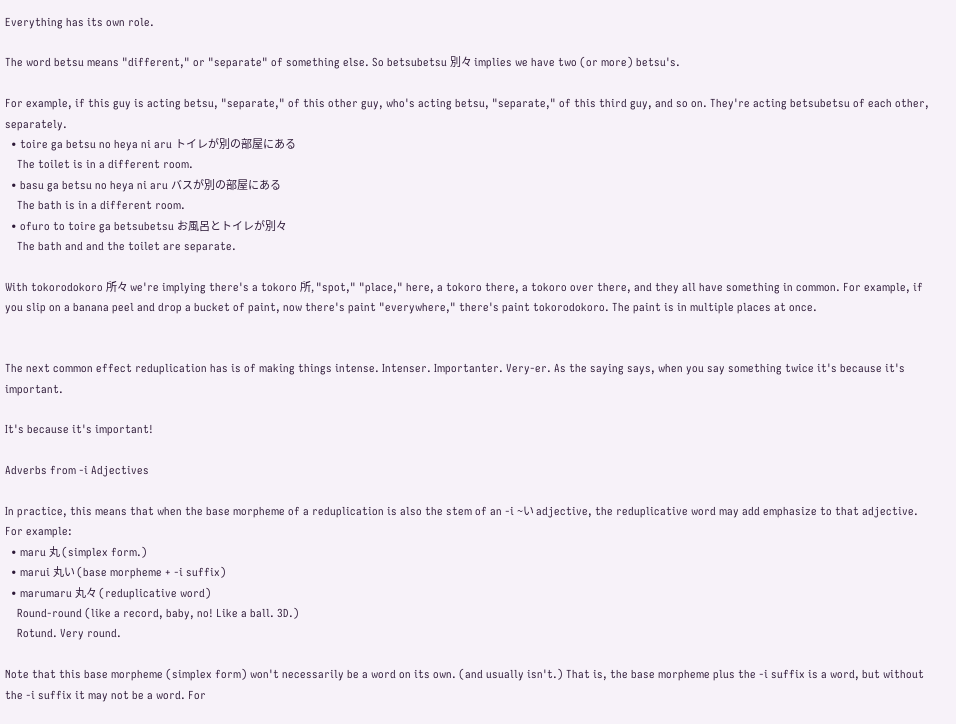Everything has its own role.

The word betsu means "different," or "separate" of something else. So betsubetsu 別々 implies we have two (or more) betsu's.

For example, if this guy is acting betsu, "separate," of this other guy, who's acting betsu, "separate," of this third guy, and so on. They're acting betsubetsu of each other, separately.
  • toire ga betsu no heya ni aru トイレが別の部屋にある
    The toilet is in a different room.
  • basu ga betsu no heya ni aru バスが別の部屋にある
    The bath is in a different room.
  • ofuro to toire ga betsubetsu お風呂とトイレが別々
    The bath and and the toilet are separate.

With tokorodokoro 所々 we're implying there's a tokoro 所, "spot," "place," here, a tokoro there, a tokoro over there, and they all have something in common. For example, if you slip on a banana peel and drop a bucket of paint, now there's paint "everywhere," there's paint tokorodokoro. The paint is in multiple places at once.


The next common effect reduplication has is of making things intense. Intenser. Importanter. Very-er. As the saying says, when you say something twice it's because it's important.

It's because it's important!

Adverbs from -i Adjectives

In practice, this means that when the base morpheme of a reduplication is also the stem of an -i ~い adjective, the reduplicative word may add emphasize to that adjective. For example:
  • maru 丸 (simplex form.)
  • marui 丸い (base morpheme + -i suffix)
  • marumaru 丸々 (reduplicative word)
    Round-round (like a record, baby, no! Like a ball. 3D.)
    Rotund. Very round.

Note that this base morpheme (simplex form) won't necessarily be a word on its own. (and usually isn't.) That is, the base morpheme plus the -i suffix is a word, but without the -i suffix it may not be a word. For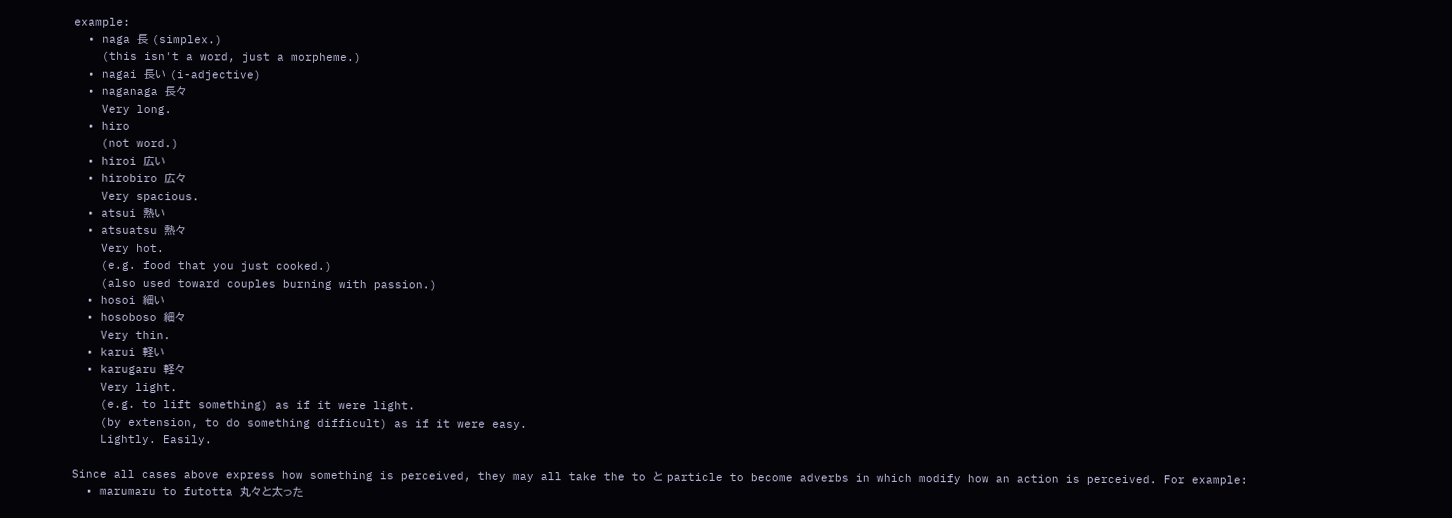example:
  • naga 長 (simplex.)
    (this isn't a word, just a morpheme.)
  • nagai 長い (i-adjective)
  • naganaga 長々
    Very long.
  • hiro
    (not word.)
  • hiroi 広い
  • hirobiro 広々
    Very spacious.
  • atsui 熱い
  • atsuatsu 熱々
    Very hot.
    (e.g. food that you just cooked.)
    (also used toward couples burning with passion.)
  • hosoi 細い
  • hosoboso 細々
    Very thin.
  • karui 軽い
  • karugaru 軽々
    Very light.
    (e.g. to lift something) as if it were light.
    (by extension, to do something difficult) as if it were easy.
    Lightly. Easily.

Since all cases above express how something is perceived, they may all take the to と particle to become adverbs in which modify how an action is perceived. For example:
  • marumaru to futotta 丸々と太った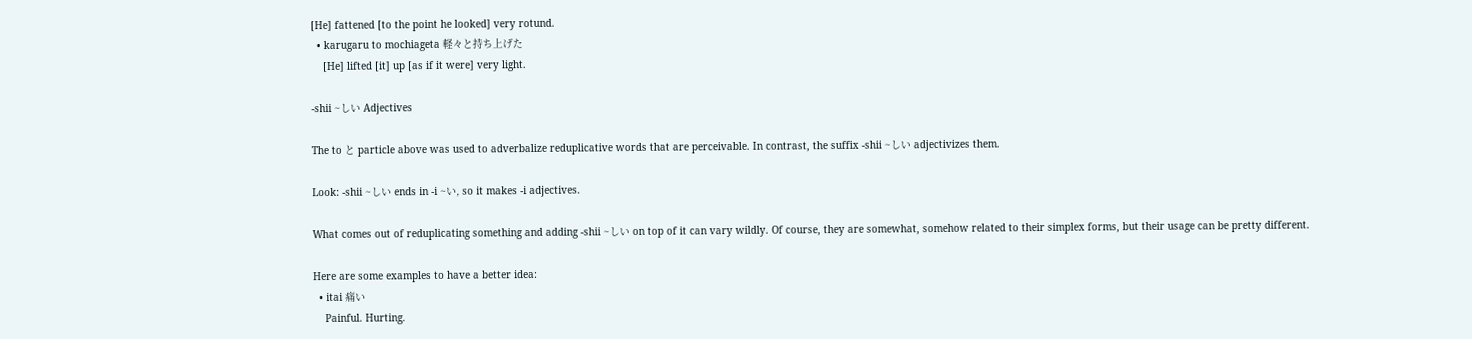[He] fattened [to the point he looked] very rotund.
  • karugaru to mochiageta 軽々と持ち上げた
    [He] lifted [it] up [as if it were] very light.

-shii ~しい Adjectives

The to と particle above was used to adverbalize reduplicative words that are perceivable. In contrast, the suffix -shii ~しい adjectivizes them.

Look: -shii ~しい ends in -i ~い, so it makes -i adjectives.

What comes out of reduplicating something and adding -shii ~しい on top of it can vary wildly. Of course, they are somewhat, somehow related to their simplex forms, but their usage can be pretty different.

Here are some examples to have a better idea:
  • itai 痛い
    Painful. Hurting.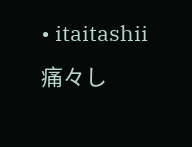• itaitashii 痛々し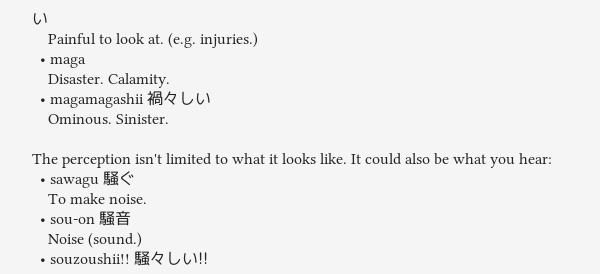い
    Painful to look at. (e.g. injuries.)
  • maga
    Disaster. Calamity.
  • magamagashii 禍々しい
    Ominous. Sinister.

The perception isn't limited to what it looks like. It could also be what you hear:
  • sawagu 騒ぐ
    To make noise.
  • sou-on 騒音
    Noise (sound.)
  • souzoushii!! 騒々しい!!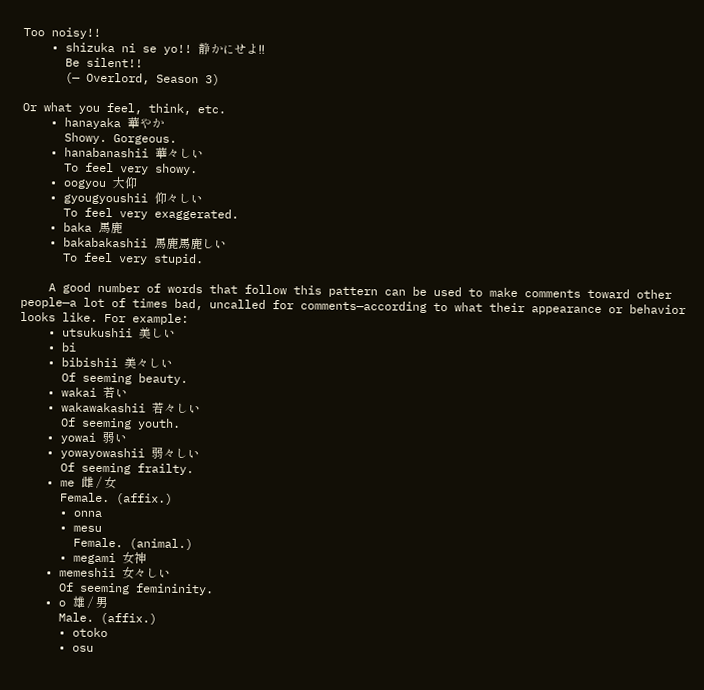Too noisy!!
    • shizuka ni se yo!! 静かにせよ!!
      Be silent!!
      (— Overlord, Season 3)

Or what you feel, think, etc.
    • hanayaka 華やか
      Showy. Gorgeous.
    • hanabanashii 華々しい
      To feel very showy.
    • oogyou 大仰
    • gyougyoushii 仰々しい
      To feel very exaggerated.
    • baka 馬鹿
    • bakabakashii 馬鹿馬鹿しい
      To feel very stupid.

    A good number of words that follow this pattern can be used to make comments toward other people—a lot of times bad, uncalled for comments—according to what their appearance or behavior looks like. For example:
    • utsukushii 美しい
    • bi
    • bibishii 美々しい
      Of seeming beauty.
    • wakai 若い
    • wakawakashii 若々しい
      Of seeming youth.
    • yowai 弱い
    • yowayowashii 弱々しい
      Of seeming frailty.
    • me 雌 / 女
      Female. (affix.)
      • onna
      • mesu
        Female. (animal.)
      • megami 女神
    • memeshii 女々しい
      Of seeming femininity.
    • o 雄 / 男
      Male. (affix.)
      • otoko
      • osu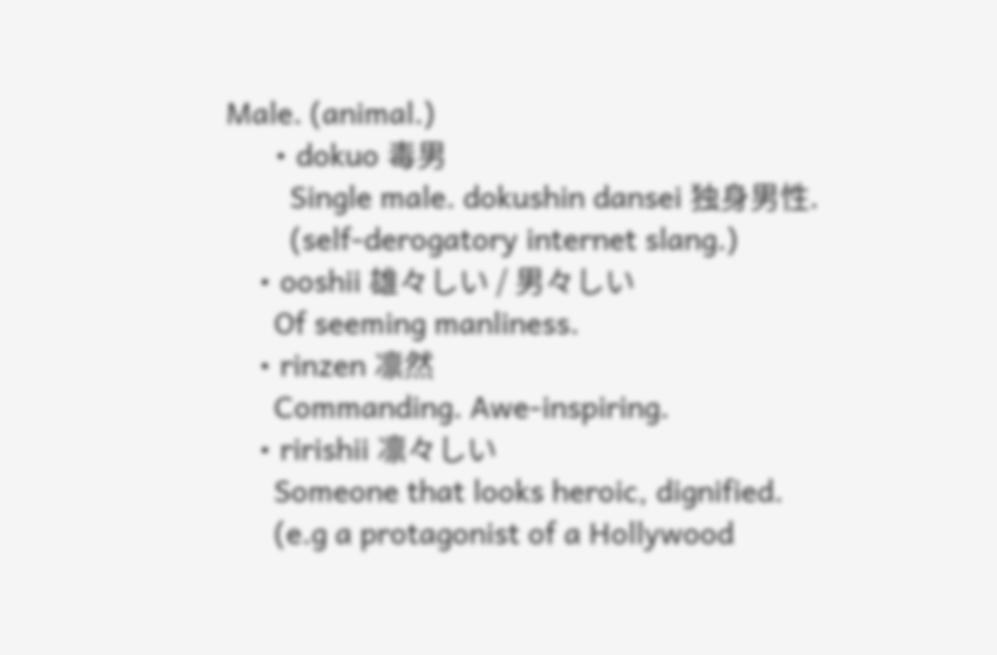Male. (animal.)
      • dokuo 毒男
        Single male. dokushin dansei 独身男性.
        (self-derogatory internet slang.)
    • ooshii 雄々しい / 男々しい
      Of seeming manliness.
    • rinzen 凛然
      Commanding. Awe-inspiring.
    • ririshii 凛々しい
      Someone that looks heroic, dignified.
      (e.g a protagonist of a Hollywood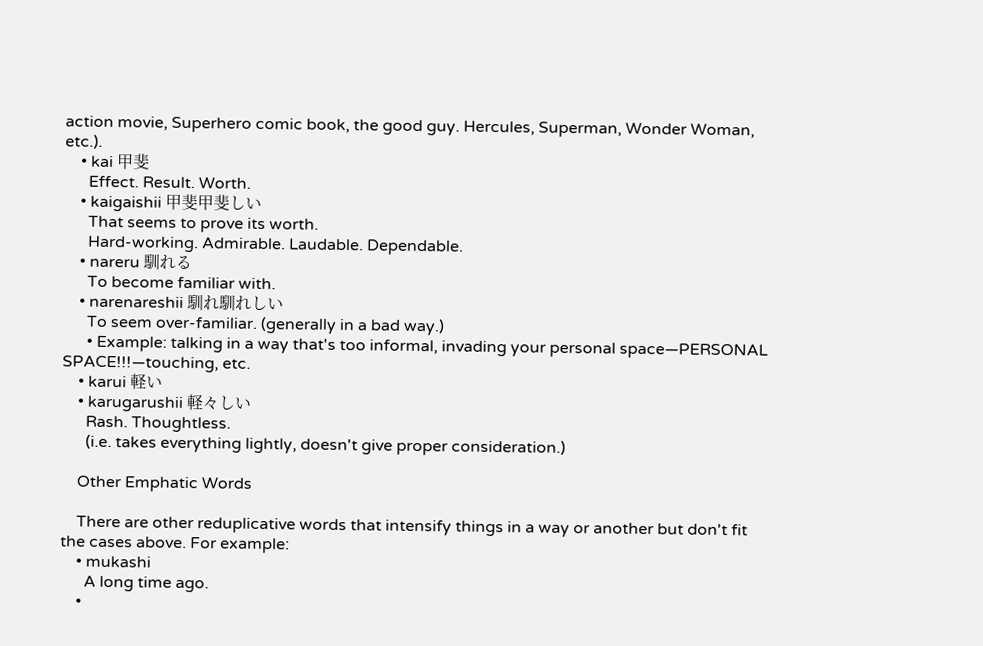action movie, Superhero comic book, the good guy. Hercules, Superman, Wonder Woman, etc.).
    • kai 甲斐
      Effect. Result. Worth.
    • kaigaishii 甲斐甲斐しい
      That seems to prove its worth.
      Hard-working. Admirable. Laudable. Dependable.
    • nareru 馴れる
      To become familiar with.
    • narenareshii 馴れ馴れしい
      To seem over-familiar. (generally in a bad way.)
      • Example: talking in a way that's too informal, invading your personal space—PERSONAL SPACE!!!—touching, etc.
    • karui 軽い
    • karugarushii 軽々しい
      Rash. Thoughtless.
      (i.e. takes everything lightly, doesn't give proper consideration.)

    Other Emphatic Words

    There are other reduplicative words that intensify things in a way or another but don't fit the cases above. For example:
    • mukashi
      A long time ago.
    •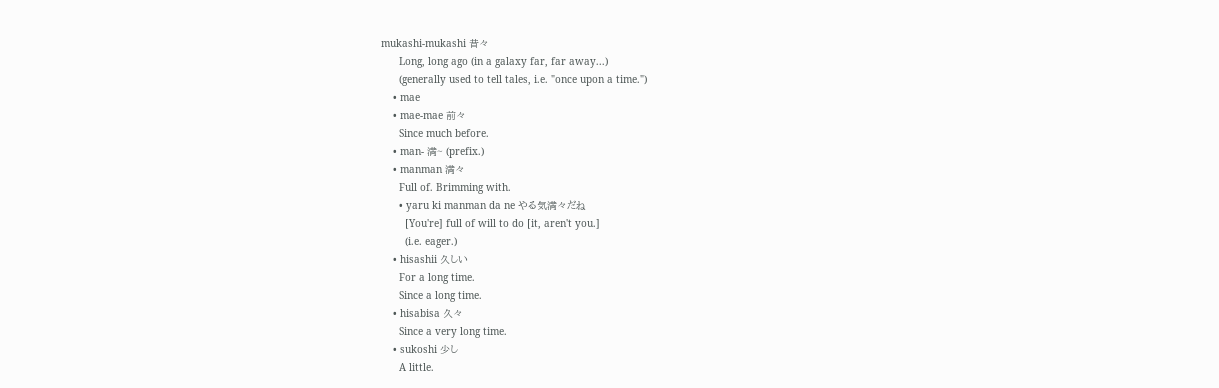mukashi-mukashi 昔々
      Long, long ago (in a galaxy far, far away...)
      (generally used to tell tales, i.e. "once upon a time.")
    • mae
    • mae-mae 前々
      Since much before.
    • man- 満~ (prefix.)
    • manman 満々
      Full of. Brimming with.
      • yaru ki manman da ne やる気満々だね
        [You're] full of will to do [it, aren't you.]
        (i.e. eager.)
    • hisashii 久しい
      For a long time.
      Since a long time.
    • hisabisa 久々
      Since a very long time.
    • sukoshi 少し
      A little.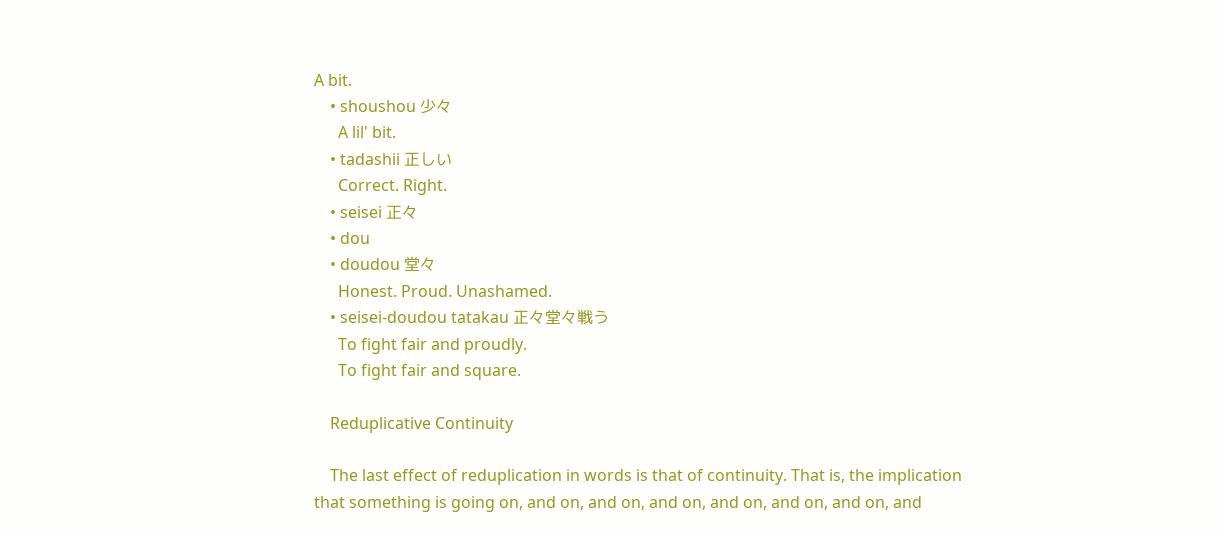A bit.
    • shoushou 少々
      A lil' bit.
    • tadashii 正しい
      Correct. Right.
    • seisei 正々
    • dou
    • doudou 堂々
      Honest. Proud. Unashamed.
    • seisei-doudou tatakau 正々堂々戦う
      To fight fair and proudly.
      To fight fair and square.

    Reduplicative Continuity

    The last effect of reduplication in words is that of continuity. That is, the implication that something is going on, and on, and on, and on, and on, and on, and on, and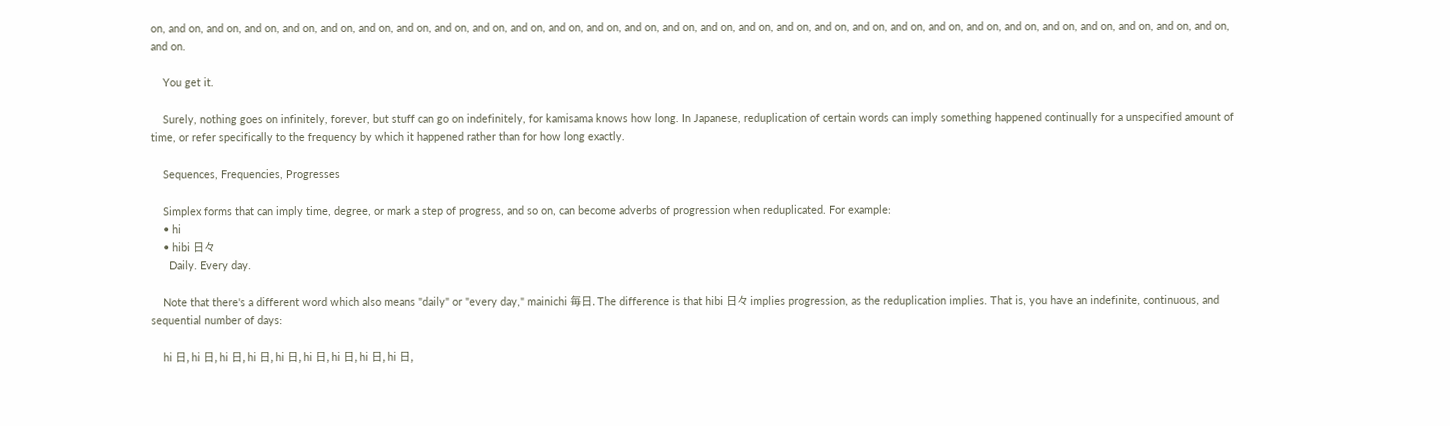on, and on, and on, and on, and on, and on, and on, and on, and on, and on, and on, and on, and on, and on, and on, and on, and on, and on, and on, and on, and on, and on, and on, and on, and on, and on, and on, and on, and on, and on.

    You get it.

    Surely, nothing goes on infinitely, forever, but stuff can go on indefinitely, for kamisama knows how long. In Japanese, reduplication of certain words can imply something happened continually for a unspecified amount of time, or refer specifically to the frequency by which it happened rather than for how long exactly.

    Sequences, Frequencies, Progresses

    Simplex forms that can imply time, degree, or mark a step of progress, and so on, can become adverbs of progression when reduplicated. For example:
    • hi
    • hibi 日々
      Daily. Every day.

    Note that there's a different word which also means "daily" or "every day," mainichi 毎日. The difference is that hibi 日々 implies progression, as the reduplication implies. That is, you have an indefinite, continuous, and sequential number of days:

    hi 日, hi 日, hi 日, hi 日, hi 日, hi 日, hi 日, hi 日, hi 日,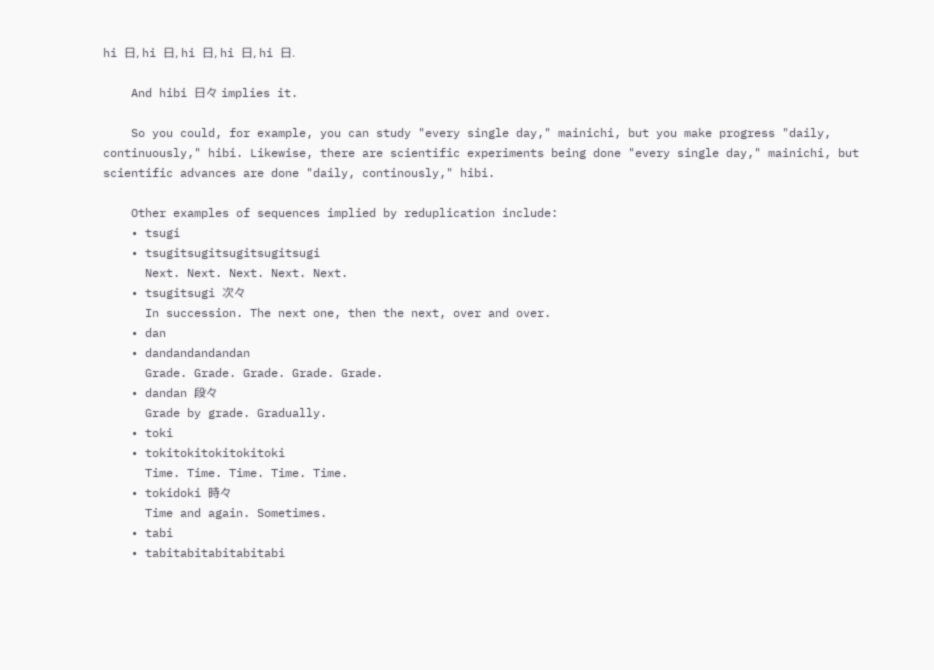hi 日, hi 日, hi 日, hi 日, hi 日.

    And hibi 日々 implies it.

    So you could, for example, you can study "every single day," mainichi, but you make progress "daily, continuously," hibi. Likewise, there are scientific experiments being done "every single day," mainichi, but scientific advances are done "daily, continously," hibi.

    Other examples of sequences implied by reduplication include:
    • tsugi
    • tsugitsugitsugitsugitsugi
      Next. Next. Next. Next. Next.
    • tsugitsugi 次々
      In succession. The next one, then the next, over and over.
    • dan
    • dandandandandan
      Grade. Grade. Grade. Grade. Grade.
    • dandan 段々
      Grade by grade. Gradually.
    • toki
    • tokitokitokitokitoki
      Time. Time. Time. Time. Time.
    • tokidoki 時々
      Time and again. Sometimes.
    • tabi
    • tabitabitabitabitabi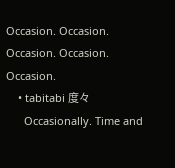Occasion. Occasion. Occasion. Occasion. Occasion.
    • tabitabi 度々
      Occasionally. Time and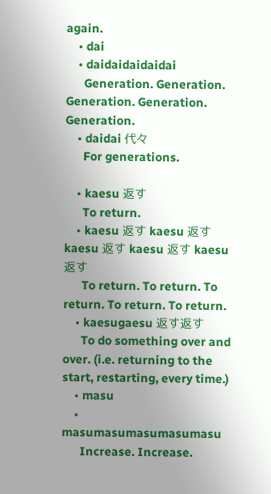again.
    • dai
    • daidaidaidaidai
      Generation. Generation. Generation. Generation. Generation.
    • daidai 代々
      For generations.

    • kaesu 返す
      To return.
    • kaesu 返す kaesu 返す kaesu 返す kaesu 返す kaesu 返す
      To return. To return. To return. To return. To return.
    • kaesugaesu 返す返す
      To do something over and over. (i.e. returning to the start, restarting, every time.)
    • masu
    • masumasumasumasumasu
      Increase. Increase.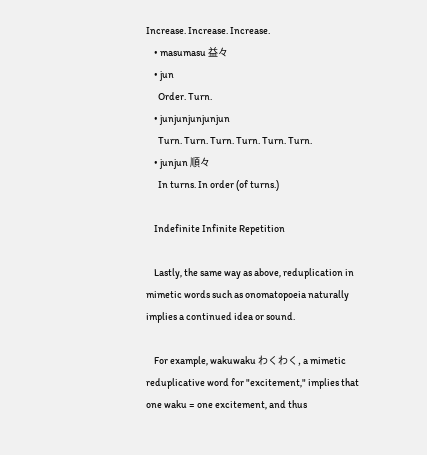Increase. Increase. Increase.
    • masumasu 益々
    • jun
      Order. Turn.
    • junjunjunjunjun
      Turn. Turn. Turn. Turn. Turn. Turn.
    • junjun 順々
      In turns. In order (of turns.)

    Indefinite Infinite Repetition

    Lastly, the same way as above, reduplication in mimetic words such as onomatopoeia naturally implies a continued idea or sound.

    For example, wakuwaku わくわく, a mimetic reduplicative word for "excitement," implies that one waku = one excitement, and thus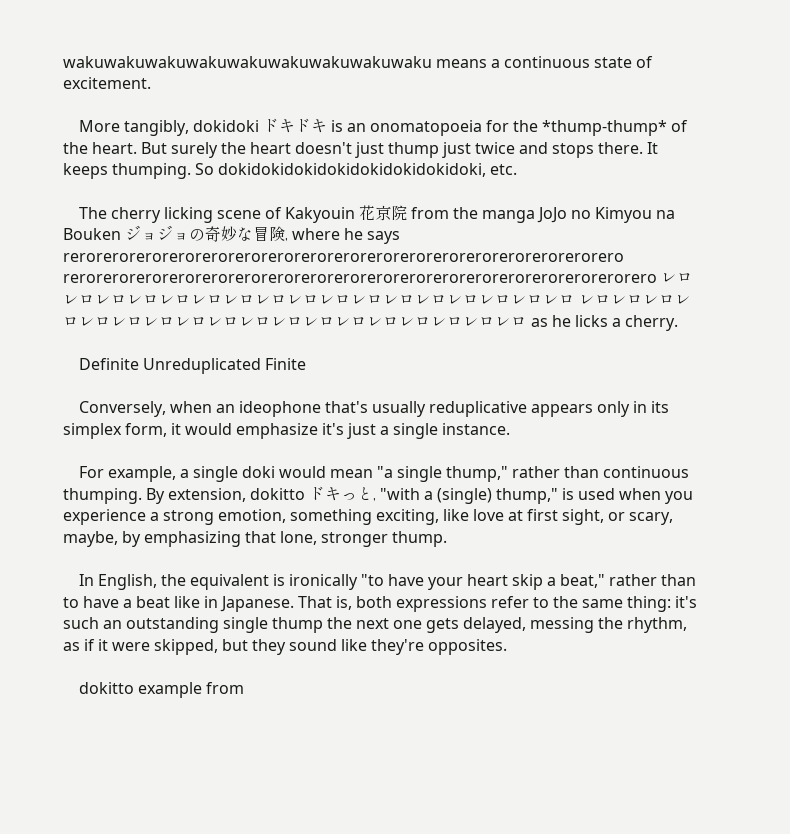wakuwakuwakuwakuwakuwakuwakuwakuwaku means a continuous state of excitement.

    More tangibly, dokidoki ドキドキ is an onomatopoeia for the *thump-thump* of the heart. But surely the heart doesn't just thump just twice and stops there. It keeps thumping. So dokidokidokidokidokidokidokidoki, etc.

    The cherry licking scene of Kakyouin 花京院 from the manga JoJo no Kimyou na Bouken ジョジョの奇妙な冒険, where he says rerorerorerorerorerorerorerorerorerorerorerorerorerorerorerorerorero rerorerorerorerorerorerorerorerorerorerorerorerorerorerorerorerorerorero レロレロレロレロレロレロレロレロレロレロレロレロレロレロレロレロレロ レロレロレロレロレロレロレロレロレロレロレロレロレロレロレロレロレロレロ as he licks a cherry.

    Definite Unreduplicated Finite

    Conversely, when an ideophone that's usually reduplicative appears only in its simplex form, it would emphasize it's just a single instance.

    For example, a single doki would mean "a single thump," rather than continuous thumping. By extension, dokitto ドキっと, "with a (single) thump," is used when you experience a strong emotion, something exciting, like love at first sight, or scary, maybe, by emphasizing that lone, stronger thump.

    In English, the equivalent is ironically "to have your heart skip a beat," rather than to have a beat like in Japanese. That is, both expressions refer to the same thing: it's such an outstanding single thump the next one gets delayed, messing the rhythm, as if it were skipped, but they sound like they're opposites.

    dokitto example from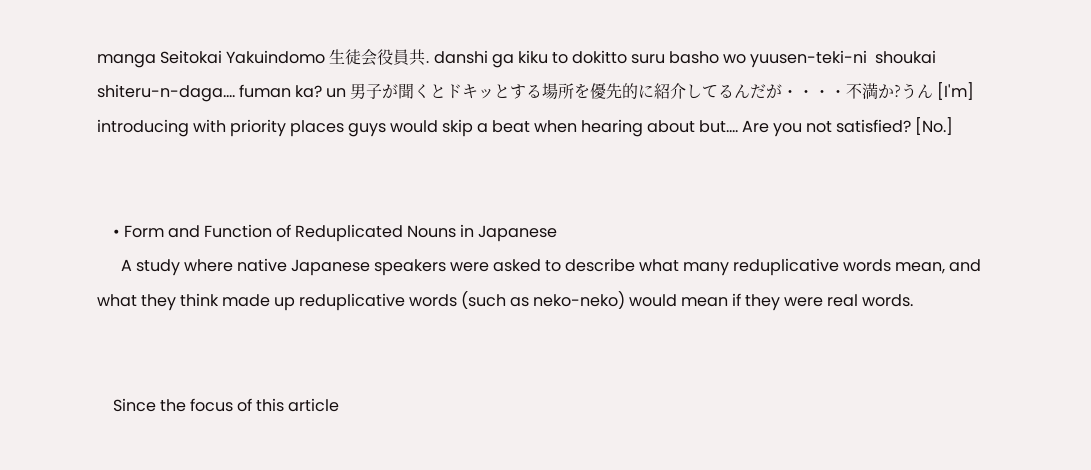manga Seitokai Yakuindomo 生徒会役員共. danshi ga kiku to dokitto suru basho wo yuusen-teki-ni  shoukai shiteru-n-daga.... fuman ka? un 男子が聞くとドキッとする場所を優先的に紹介してるんだが・・・・不満か?うん [I'm] introducing with priority places guys would skip a beat when hearing about but.... Are you not satisfied? [No.]


    • Form and Function of Reduplicated Nouns in Japanese
      A study where native Japanese speakers were asked to describe what many reduplicative words mean, and what they think made up reduplicative words (such as neko-neko) would mean if they were real words.


    Since the focus of this article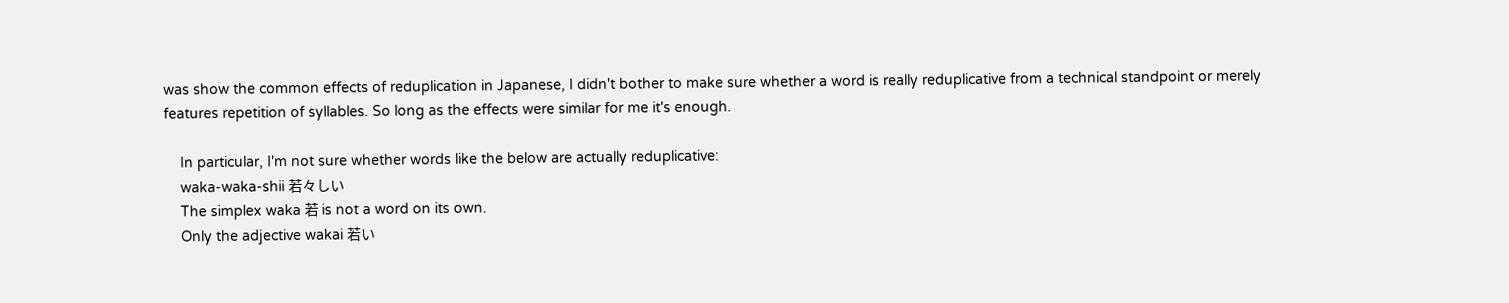was show the common effects of reduplication in Japanese, I didn't bother to make sure whether a word is really reduplicative from a technical standpoint or merely features repetition of syllables. So long as the effects were similar for me it's enough.

    In particular, I'm not sure whether words like the below are actually reduplicative:
    waka-waka-shii 若々しい
    The simplex waka 若 is not a word on its own.
    Only the adjective wakai 若い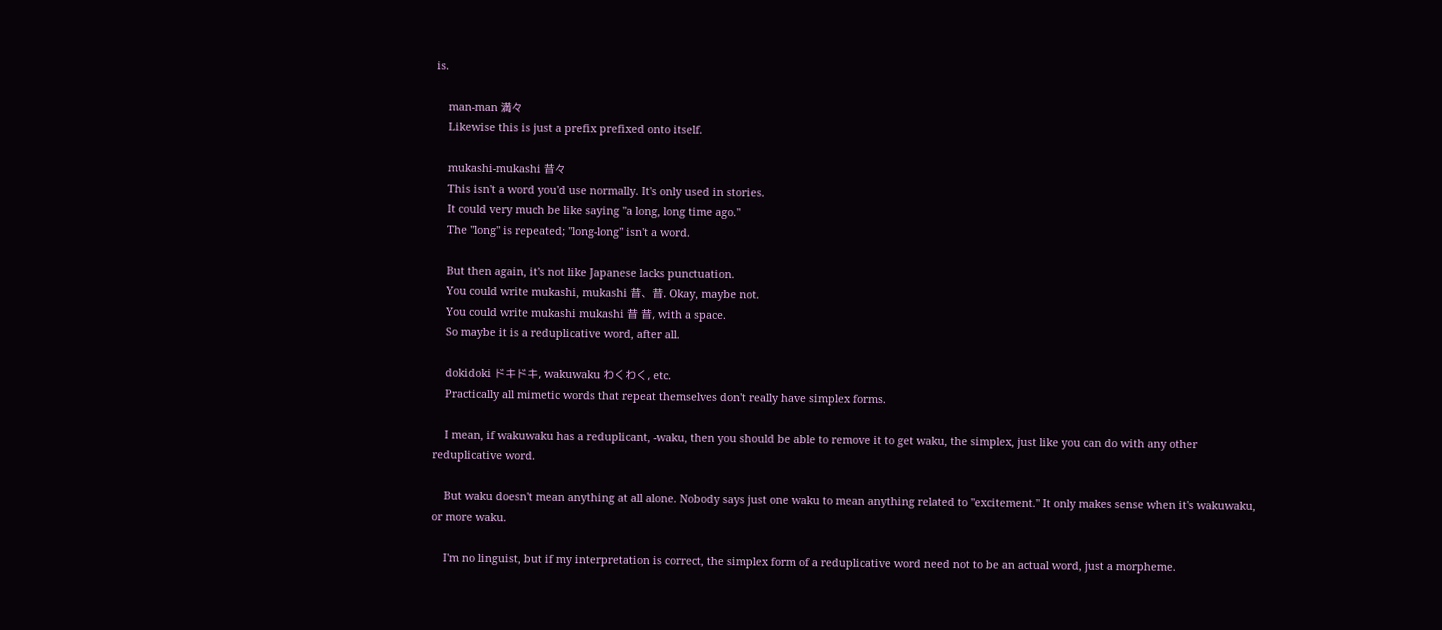is.

    man-man 満々
    Likewise this is just a prefix prefixed onto itself.

    mukashi-mukashi 昔々
    This isn't a word you'd use normally. It's only used in stories.
    It could very much be like saying "a long, long time ago."
    The "long" is repeated; "long-long" isn't a word.

    But then again, it's not like Japanese lacks punctuation.
    You could write mukashi, mukashi 昔、昔. Okay, maybe not.
    You could write mukashi mukashi 昔 昔, with a space.
    So maybe it is a reduplicative word, after all.

    dokidoki ドキドキ, wakuwaku わくわく, etc.
    Practically all mimetic words that repeat themselves don't really have simplex forms.

    I mean, if wakuwaku has a reduplicant, -waku, then you should be able to remove it to get waku, the simplex, just like you can do with any other reduplicative word.

    But waku doesn't mean anything at all alone. Nobody says just one waku to mean anything related to "excitement." It only makes sense when it's wakuwaku, or more waku.

    I'm no linguist, but if my interpretation is correct, the simplex form of a reduplicative word need not to be an actual word, just a morpheme.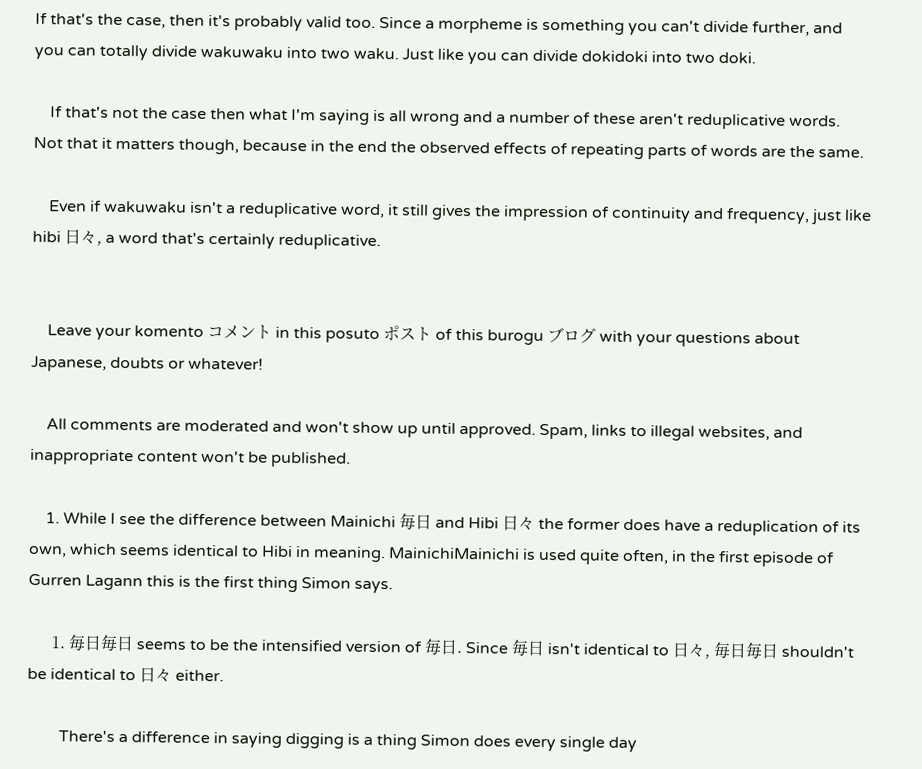If that's the case, then it's probably valid too. Since a morpheme is something you can't divide further, and you can totally divide wakuwaku into two waku. Just like you can divide dokidoki into two doki.

    If that's not the case then what I'm saying is all wrong and a number of these aren't reduplicative words. Not that it matters though, because in the end the observed effects of repeating parts of words are the same.

    Even if wakuwaku isn't a reduplicative word, it still gives the impression of continuity and frequency, just like hibi 日々, a word that's certainly reduplicative.


    Leave your komento コメント in this posuto ポスト of this burogu ブログ with your questions about Japanese, doubts or whatever!

    All comments are moderated and won't show up until approved. Spam, links to illegal websites, and inappropriate content won't be published.

    1. While I see the difference between Mainichi 毎日 and Hibi 日々 the former does have a reduplication of its own, which seems identical to Hibi in meaning. MainichiMainichi is used quite often, in the first episode of Gurren Lagann this is the first thing Simon says.

      1. 毎日毎日 seems to be the intensified version of 毎日. Since 毎日 isn't identical to 日々, 毎日毎日 shouldn't be identical to 日々 either.

        There's a difference in saying digging is a thing Simon does every single day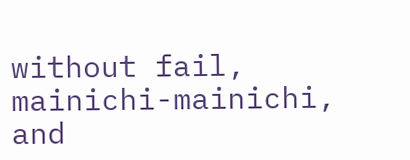without fail, mainichi-mainichi, and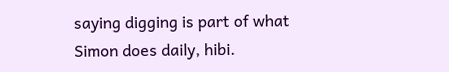saying digging is part of what Simon does daily, hibi.